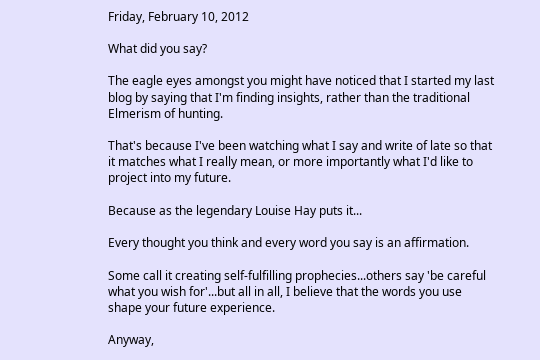Friday, February 10, 2012

What did you say?

The eagle eyes amongst you might have noticed that I started my last blog by saying that I'm finding insights, rather than the traditional Elmerism of hunting.

That's because I've been watching what I say and write of late so that it matches what I really mean, or more importantly what I'd like to project into my future.

Because as the legendary Louise Hay puts it...

Every thought you think and every word you say is an affirmation.

Some call it creating self-fulfilling prophecies...others say 'be careful what you wish for'...but all in all, I believe that the words you use shape your future experience.

Anyway,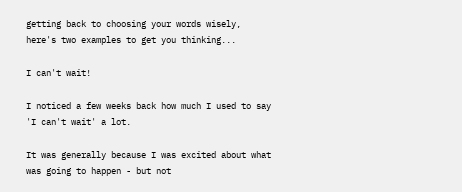getting back to choosing your words wisely, here's two examples to get you thinking...

I can't wait!

I noticed a few weeks back how much I used to say 'I can't wait' a lot.

It was generally because I was excited about what was going to happen - but not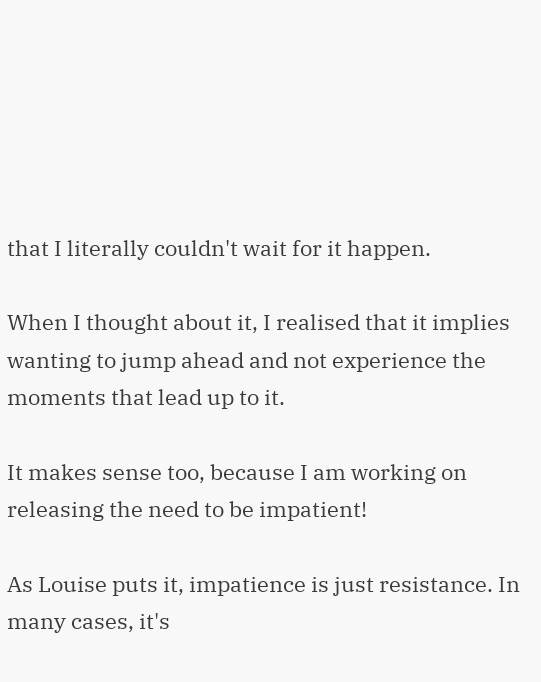that I literally couldn't wait for it happen.

When I thought about it, I realised that it implies wanting to jump ahead and not experience the moments that lead up to it.

It makes sense too, because I am working on releasing the need to be impatient!

As Louise puts it, impatience is just resistance. In many cases, it's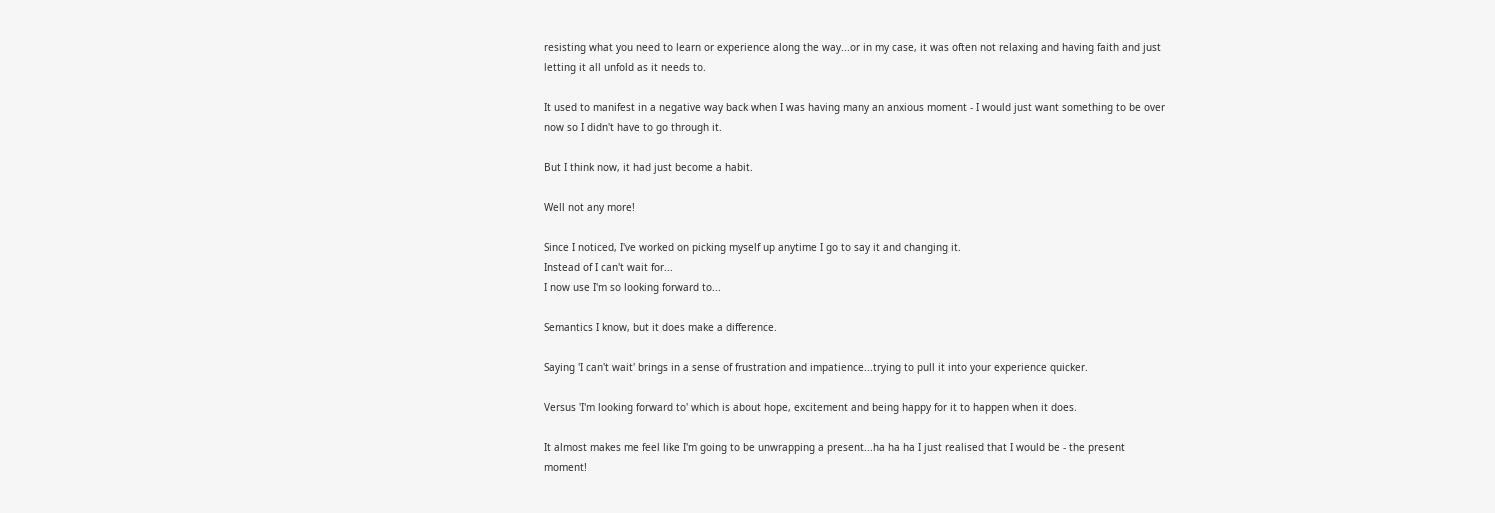resisting what you need to learn or experience along the way...or in my case, it was often not relaxing and having faith and just letting it all unfold as it needs to.

It used to manifest in a negative way back when I was having many an anxious moment - I would just want something to be over now so I didn't have to go through it.

But I think now, it had just become a habit.

Well not any more!

Since I noticed, I've worked on picking myself up anytime I go to say it and changing it.
Instead of I can't wait for...
I now use I'm so looking forward to...

Semantics I know, but it does make a difference.

Saying 'I can't wait' brings in a sense of frustration and impatience...trying to pull it into your experience quicker.

Versus 'I'm looking forward to' which is about hope, excitement and being happy for it to happen when it does.

It almost makes me feel like I'm going to be unwrapping a present...ha ha ha I just realised that I would be - the present moment!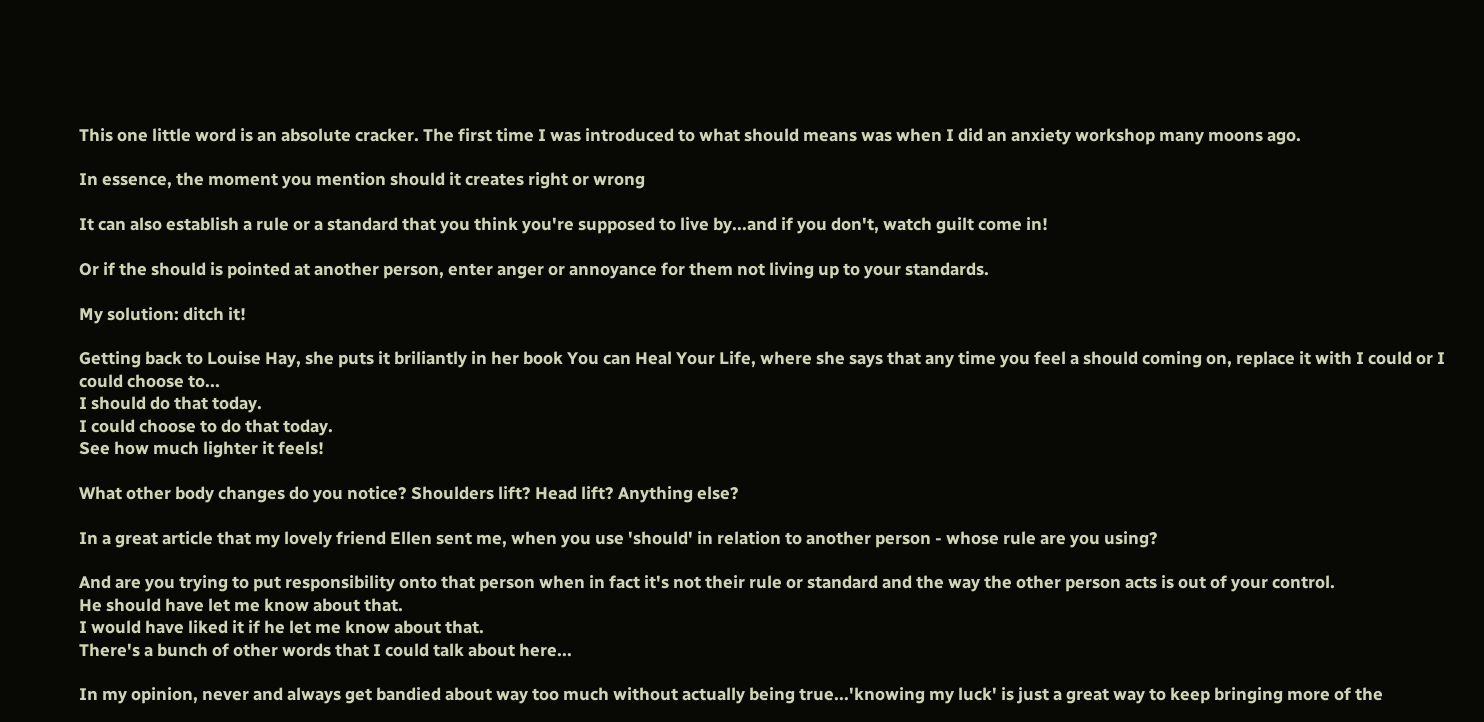This one little word is an absolute cracker. The first time I was introduced to what should means was when I did an anxiety workshop many moons ago.

In essence, the moment you mention should it creates right or wrong

It can also establish a rule or a standard that you think you're supposed to live by...and if you don't, watch guilt come in!

Or if the should is pointed at another person, enter anger or annoyance for them not living up to your standards.

My solution: ditch it!

Getting back to Louise Hay, she puts it briliantly in her book You can Heal Your Life, where she says that any time you feel a should coming on, replace it with I could or I could choose to...
I should do that today.
I could choose to do that today.
See how much lighter it feels!

What other body changes do you notice? Shoulders lift? Head lift? Anything else?

In a great article that my lovely friend Ellen sent me, when you use 'should' in relation to another person - whose rule are you using?

And are you trying to put responsibility onto that person when in fact it's not their rule or standard and the way the other person acts is out of your control.
He should have let me know about that.
I would have liked it if he let me know about that.
There's a bunch of other words that I could talk about here...

In my opinion, never and always get bandied about way too much without actually being true...'knowing my luck' is just a great way to keep bringing more of the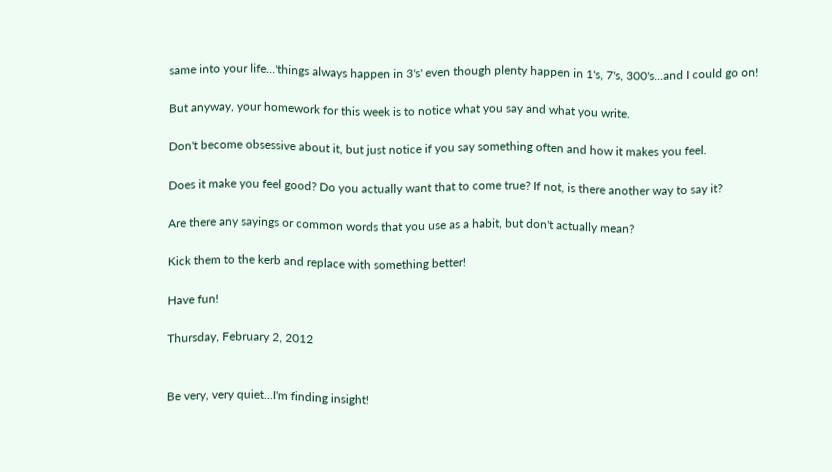same into your life...'things always happen in 3's' even though plenty happen in 1's, 7's, 300's...and I could go on!

But anyway, your homework for this week is to notice what you say and what you write.

Don't become obsessive about it, but just notice if you say something often and how it makes you feel.

Does it make you feel good? Do you actually want that to come true? If not, is there another way to say it?

Are there any sayings or common words that you use as a habit, but don't actually mean?

Kick them to the kerb and replace with something better!

Have fun!

Thursday, February 2, 2012


Be very, very quiet...I'm finding insight!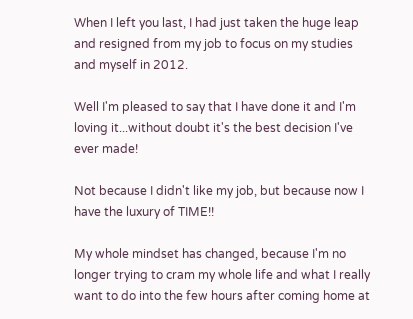When I left you last, I had just taken the huge leap and resigned from my job to focus on my studies and myself in 2012.

Well I'm pleased to say that I have done it and I'm loving it...without doubt it's the best decision I've ever made!

Not because I didn't like my job, but because now I have the luxury of TIME!!

My whole mindset has changed, because I'm no longer trying to cram my whole life and what I really want to do into the few hours after coming home at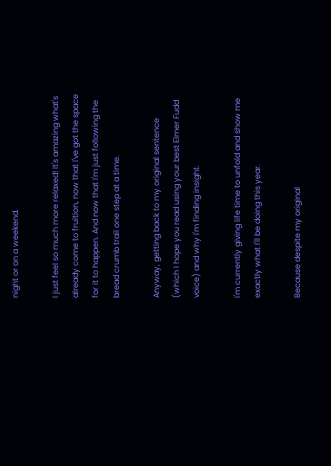night or on a weekend.

I just feel so much more relaxed! It's amazing what's already come to fruition, now that I've got the space for it to happen. And now that I'm just following the bread crumb trail one step at a time.

Anyway, getting back to my original sentence (which I hope you read using your best Elmer Fudd voice) and why I'm finding insight.

I'm currently giving life time to unfold and show me exactly what I'll be doing this year.

Because despite my original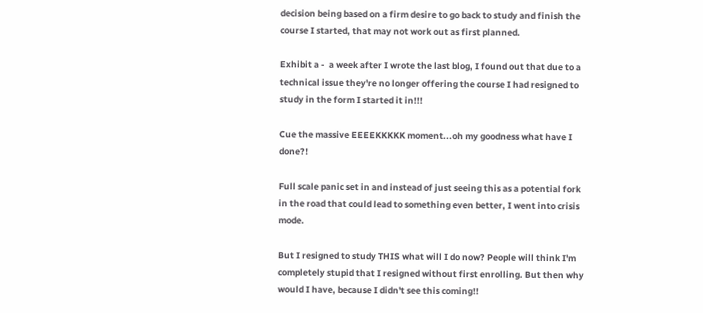decision being based on a firm desire to go back to study and finish the course I started, that may not work out as first planned.

Exhibit a -  a week after I wrote the last blog, I found out that due to a technical issue they're no longer offering the course I had resigned to study in the form I started it in!!!

Cue the massive EEEEKKKKK moment...oh my goodness what have I done?!

Full scale panic set in and instead of just seeing this as a potential fork in the road that could lead to something even better, I went into crisis mode.

But I resigned to study THIS what will I do now? People will think I'm completely stupid that I resigned without first enrolling. But then why would I have, because I didn't see this coming!!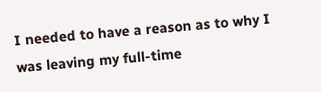I needed to have a reason as to why I was leaving my full-time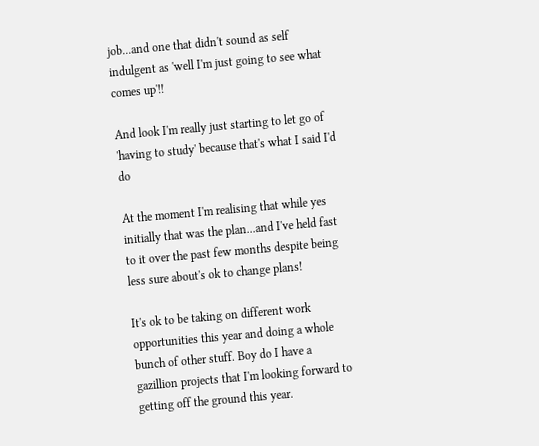job...and one that didn't sound as self indulgent as 'well I'm just going to see what comes up'!!

And look I'm really just starting to let go of 'having to study' because that's what I said I'd do

At the moment I'm realising that while yes initially that was the plan...and I've held fast to it over the past few months despite being less sure about's ok to change plans!

It's ok to be taking on different work opportunities this year and doing a whole bunch of other stuff. Boy do I have a gazillion projects that I'm looking forward to getting off the ground this year.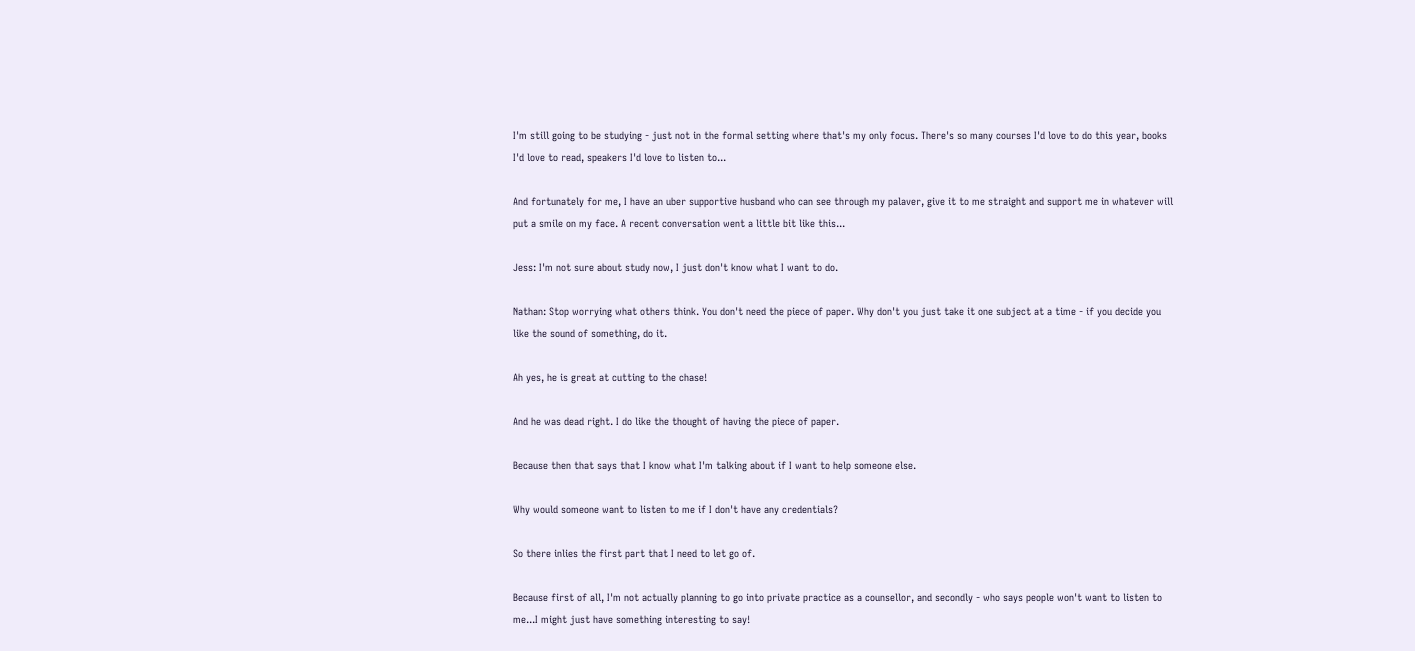I'm still going to be studying - just not in the formal setting where that's my only focus. There's so many courses I'd love to do this year, books I'd love to read, speakers I'd love to listen to...

And fortunately for me, I have an uber supportive husband who can see through my palaver, give it to me straight and support me in whatever will put a smile on my face. A recent conversation went a little bit like this...

Jess: I'm not sure about study now, I just don't know what I want to do.

Nathan: Stop worrying what others think. You don't need the piece of paper. Why don't you just take it one subject at a time - if you decide you like the sound of something, do it.

Ah yes, he is great at cutting to the chase!

And he was dead right. I do like the thought of having the piece of paper.

Because then that says that I know what I'm talking about if I want to help someone else.

Why would someone want to listen to me if I don't have any credentials?

So there inlies the first part that I need to let go of.

Because first of all, I'm not actually planning to go into private practice as a counsellor, and secondly - who says people won't want to listen to me...I might just have something interesting to say!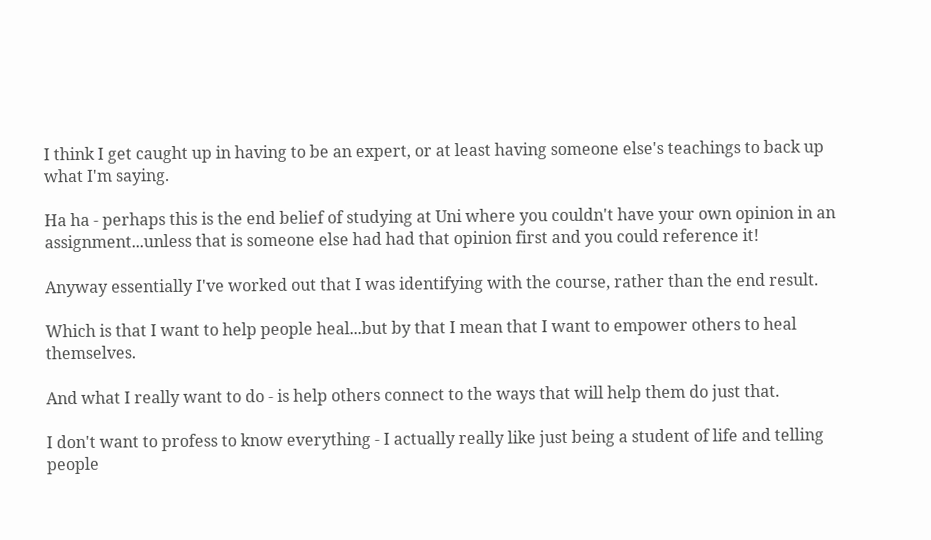I think I get caught up in having to be an expert, or at least having someone else's teachings to back up what I'm saying.

Ha ha - perhaps this is the end belief of studying at Uni where you couldn't have your own opinion in an assignment...unless that is someone else had had that opinion first and you could reference it!

Anyway essentially I've worked out that I was identifying with the course, rather than the end result.

Which is that I want to help people heal...but by that I mean that I want to empower others to heal themselves.

And what I really want to do - is help others connect to the ways that will help them do just that.

I don't want to profess to know everything - I actually really like just being a student of life and telling people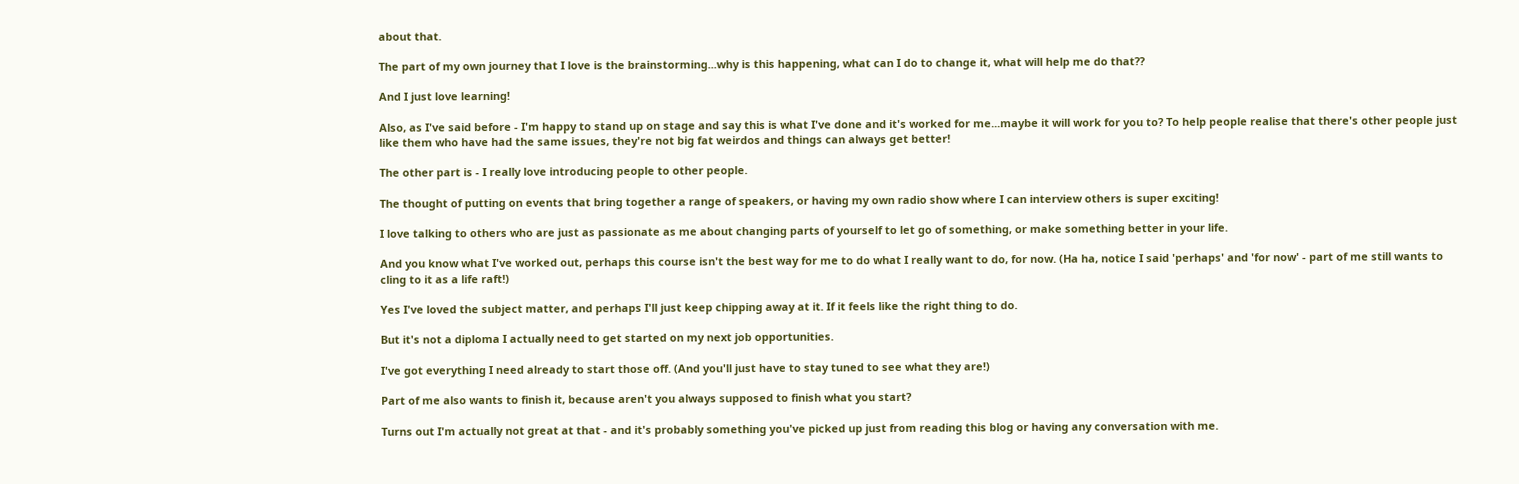about that.

The part of my own journey that I love is the brainstorming...why is this happening, what can I do to change it, what will help me do that??

And I just love learning!

Also, as I've said before - I'm happy to stand up on stage and say this is what I've done and it's worked for me...maybe it will work for you to? To help people realise that there's other people just like them who have had the same issues, they're not big fat weirdos and things can always get better!

The other part is - I really love introducing people to other people.

The thought of putting on events that bring together a range of speakers, or having my own radio show where I can interview others is super exciting!

I love talking to others who are just as passionate as me about changing parts of yourself to let go of something, or make something better in your life.

And you know what I've worked out, perhaps this course isn't the best way for me to do what I really want to do, for now. (Ha ha, notice I said 'perhaps' and 'for now' - part of me still wants to cling to it as a life raft!)

Yes I've loved the subject matter, and perhaps I'll just keep chipping away at it. If it feels like the right thing to do.

But it's not a diploma I actually need to get started on my next job opportunities.

I've got everything I need already to start those off. (And you'll just have to stay tuned to see what they are!)

Part of me also wants to finish it, because aren't you always supposed to finish what you start?

Turns out I'm actually not great at that - and it's probably something you've picked up just from reading this blog or having any conversation with me.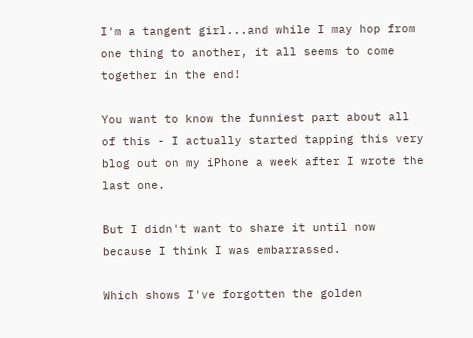I'm a tangent girl...and while I may hop from one thing to another, it all seems to come together in the end!

You want to know the funniest part about all of this - I actually started tapping this very blog out on my iPhone a week after I wrote the last one.

But I didn't want to share it until now because I think I was embarrassed.

Which shows I've forgotten the golden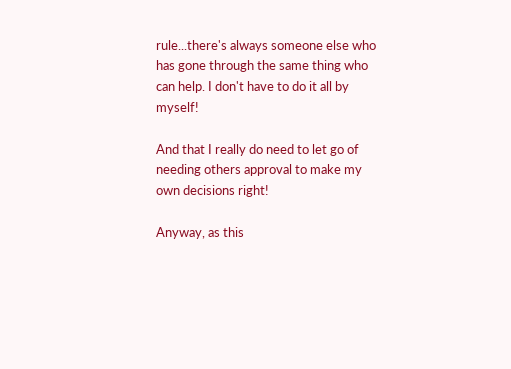rule...there's always someone else who has gone through the same thing who can help. I don't have to do it all by myself!

And that I really do need to let go of needing others approval to make my own decisions right!

Anyway, as this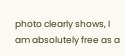photo clearly shows, I am absolutely free as a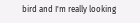bird and I'm really looking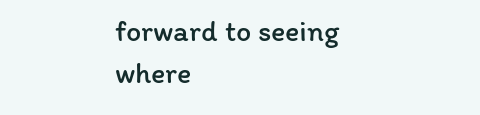forward to seeing where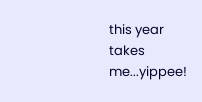this year takes me...yippee!